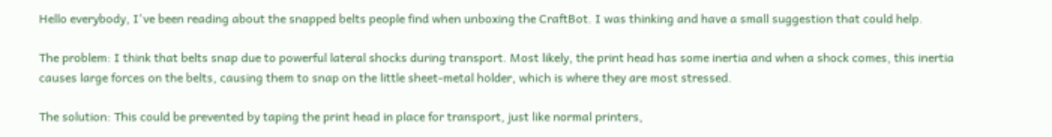Hello everybody, I've been reading about the snapped belts people find when unboxing the CraftBot. I was thinking and have a small suggestion that could help.

The problem: I think that belts snap due to powerful lateral shocks during transport. Most likely, the print head has some inertia and when a shock comes, this inertia causes large forces on the belts, causing them to snap on the little sheet-metal holder, which is where they are most stressed.

The solution: This could be prevented by taping the print head in place for transport, just like normal printers,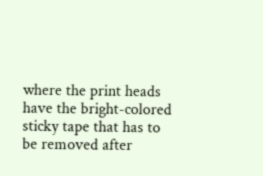where the print heads have the bright-colored sticky tape that has to be removed after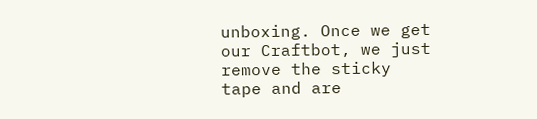unboxing. Once we get our Craftbot, we just remove the sticky tape and are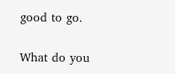good to go.

What do you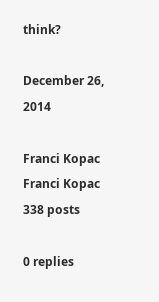think?

December 26, 2014

Franci Kopac Franci Kopac
338 posts

0 replies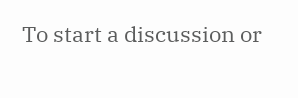To start a discussion or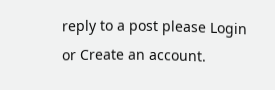reply to a post please Login or Create an account.